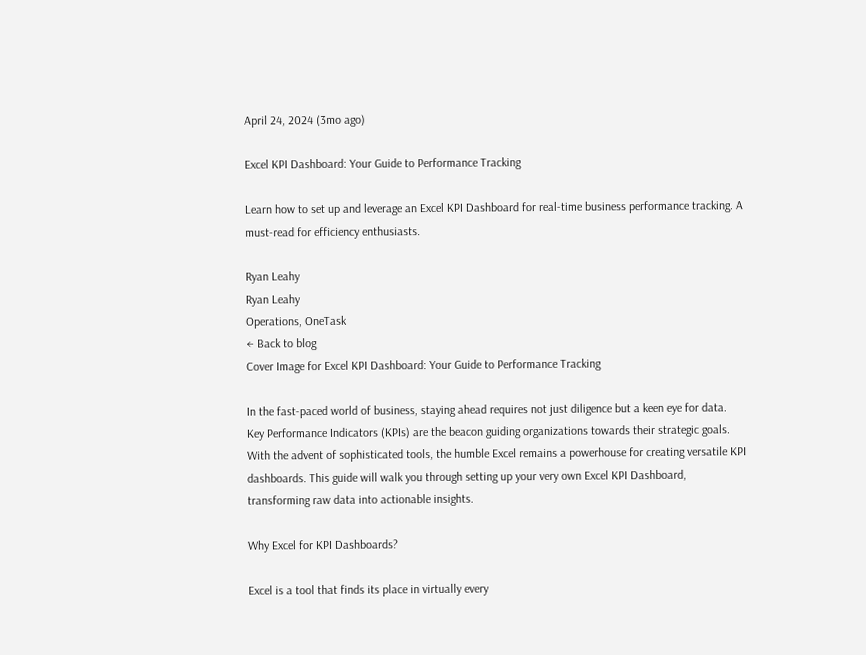April 24, 2024 (3mo ago)

Excel KPI Dashboard: Your Guide to Performance Tracking

Learn how to set up and leverage an Excel KPI Dashboard for real-time business performance tracking. A must-read for efficiency enthusiasts.

Ryan Leahy
Ryan Leahy
Operations, OneTask
← Back to blog
Cover Image for Excel KPI Dashboard: Your Guide to Performance Tracking

In the fast-paced world of business, staying ahead requires not just diligence but a keen eye for data. Key Performance Indicators (KPIs) are the beacon guiding organizations towards their strategic goals. With the advent of sophisticated tools, the humble Excel remains a powerhouse for creating versatile KPI dashboards. This guide will walk you through setting up your very own Excel KPI Dashboard, transforming raw data into actionable insights.

Why Excel for KPI Dashboards?

Excel is a tool that finds its place in virtually every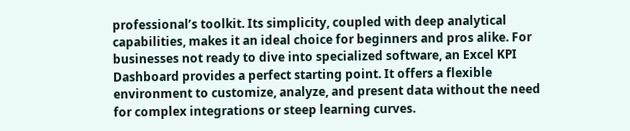professional’s toolkit. Its simplicity, coupled with deep analytical capabilities, makes it an ideal choice for beginners and pros alike. For businesses not ready to dive into specialized software, an Excel KPI Dashboard provides a perfect starting point. It offers a flexible environment to customize, analyze, and present data without the need for complex integrations or steep learning curves.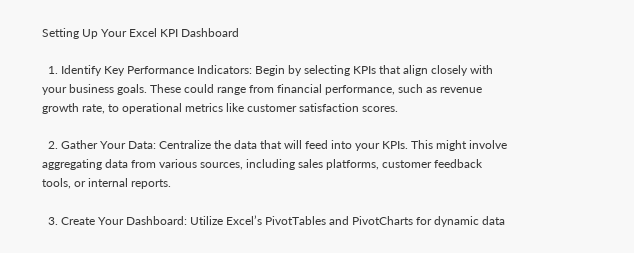Setting Up Your Excel KPI Dashboard

  1. Identify Key Performance Indicators: Begin by selecting KPIs that align closely with your business goals. These could range from financial performance, such as revenue growth rate, to operational metrics like customer satisfaction scores.

  2. Gather Your Data: Centralize the data that will feed into your KPIs. This might involve aggregating data from various sources, including sales platforms, customer feedback tools, or internal reports.

  3. Create Your Dashboard: Utilize Excel’s PivotTables and PivotCharts for dynamic data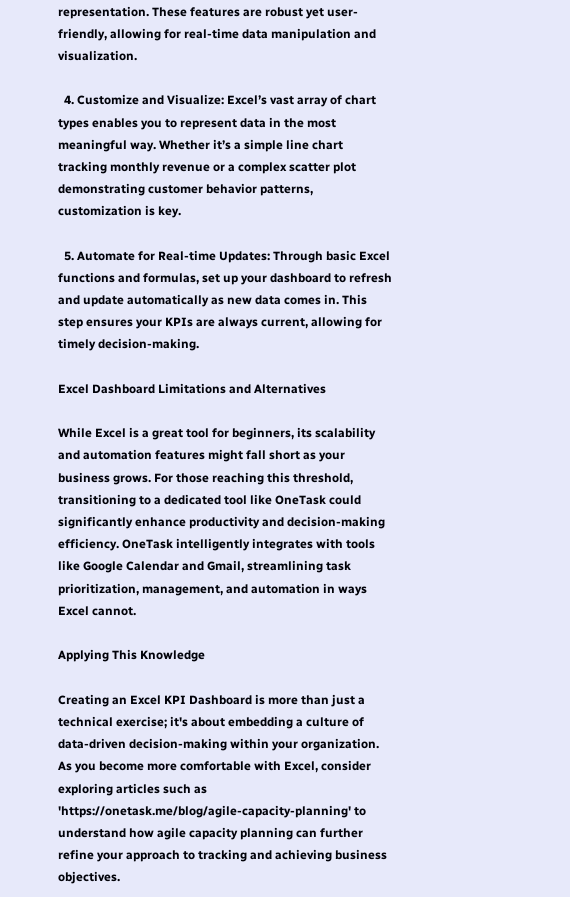representation. These features are robust yet user-friendly, allowing for real-time data manipulation and visualization.

  4. Customize and Visualize: Excel’s vast array of chart types enables you to represent data in the most meaningful way. Whether it’s a simple line chart tracking monthly revenue or a complex scatter plot demonstrating customer behavior patterns, customization is key.

  5. Automate for Real-time Updates: Through basic Excel functions and formulas, set up your dashboard to refresh and update automatically as new data comes in. This step ensures your KPIs are always current, allowing for timely decision-making.

Excel Dashboard Limitations and Alternatives

While Excel is a great tool for beginners, its scalability and automation features might fall short as your business grows. For those reaching this threshold, transitioning to a dedicated tool like OneTask could significantly enhance productivity and decision-making efficiency. OneTask intelligently integrates with tools like Google Calendar and Gmail, streamlining task prioritization, management, and automation in ways Excel cannot.

Applying This Knowledge

Creating an Excel KPI Dashboard is more than just a technical exercise; it's about embedding a culture of data-driven decision-making within your organization. As you become more comfortable with Excel, consider exploring articles such as 'https://onetask.me/blog/agile-capacity-planning' to understand how agile capacity planning can further refine your approach to tracking and achieving business objectives.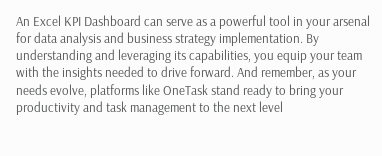An Excel KPI Dashboard can serve as a powerful tool in your arsenal for data analysis and business strategy implementation. By understanding and leveraging its capabilities, you equip your team with the insights needed to drive forward. And remember, as your needs evolve, platforms like OneTask stand ready to bring your productivity and task management to the next level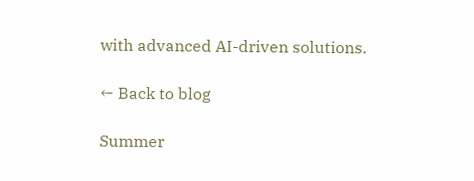with advanced AI-driven solutions.

← Back to blog

Summer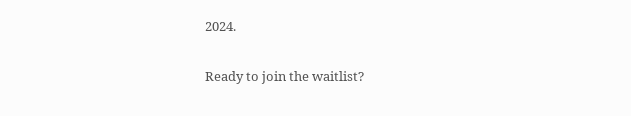2024.

Ready to join the waitlist?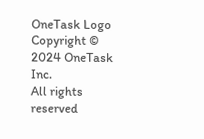OneTask Logo
Copyright © 2024 OneTask Inc.
All rights reserved